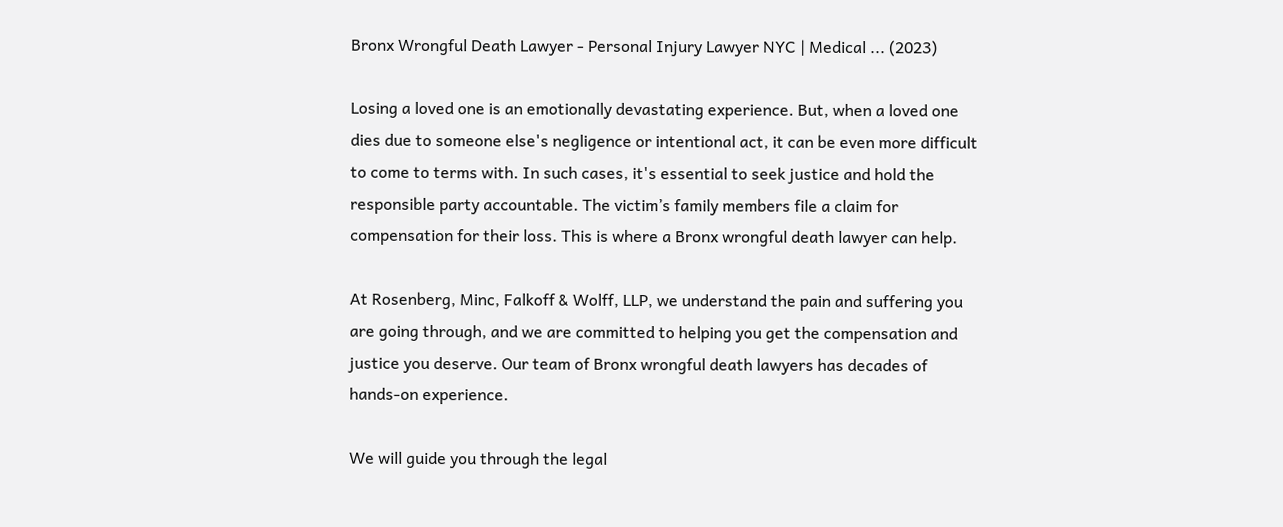Bronx Wrongful Death Lawyer - Personal Injury Lawyer NYC | Medical ... (2023)

Losing a loved one is an emotionally devastating experience. But, when a loved one dies due to someone else's negligence or intentional act, it can be even more difficult to come to terms with. In such cases, it's essential to seek justice and hold the responsible party accountable. The victim’s family members file a claim for compensation for their loss. This is where a Bronx wrongful death lawyer can help.

At Rosenberg, Minc, Falkoff & Wolff, LLP, we understand the pain and suffering you are going through, and we are committed to helping you get the compensation and justice you deserve. Our team of Bronx wrongful death lawyers has decades of hands-on experience.

We will guide you through the legal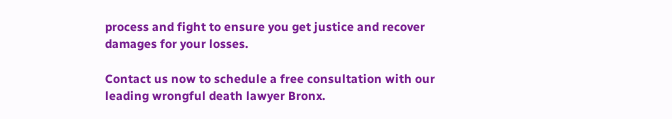process and fight to ensure you get justice and recover damages for your losses.

Contact us now to schedule a free consultation with our leading wrongful death lawyer Bronx.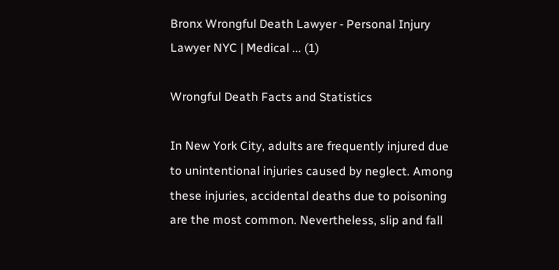Bronx Wrongful Death Lawyer - Personal Injury Lawyer NYC | Medical ... (1)

Wrongful Death Facts and Statistics

In New York City, adults are frequently injured due to unintentional injuries caused by neglect. Among these injuries, accidental deaths due to poisoning are the most common. Nevertheless, slip and fall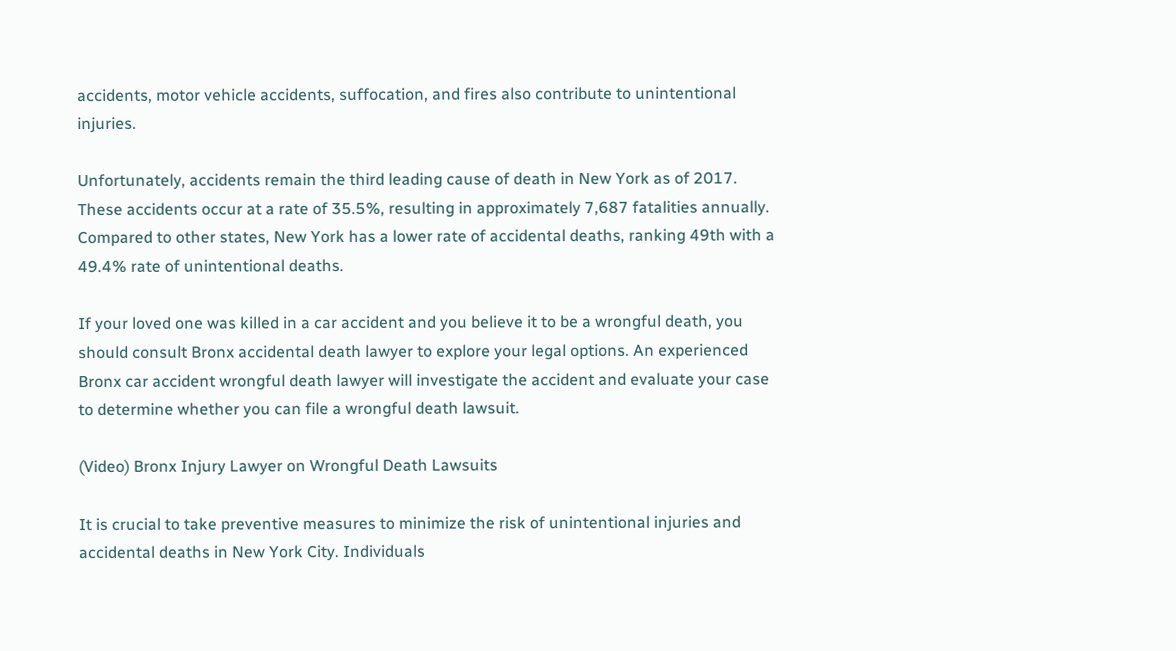accidents, motor vehicle accidents, suffocation, and fires also contribute to unintentional injuries.

Unfortunately, accidents remain the third leading cause of death in New York as of 2017. These accidents occur at a rate of 35.5%, resulting in approximately 7,687 fatalities annually. Compared to other states, New York has a lower rate of accidental deaths, ranking 49th with a 49.4% rate of unintentional deaths.

If your loved one was killed in a car accident and you believe it to be a wrongful death, you should consult Bronx accidental death lawyer to explore your legal options. An experienced Bronx car accident wrongful death lawyer will investigate the accident and evaluate your case to determine whether you can file a wrongful death lawsuit.

(Video) Bronx Injury Lawyer on Wrongful Death Lawsuits

It is crucial to take preventive measures to minimize the risk of unintentional injuries and accidental deaths in New York City. Individuals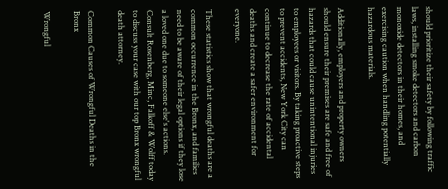should prioritize their safety by following traffic laws, installing smoke detectors and carbon monoxide detectors in their homes, and exercising caution when handling potentially hazardous materials.

Additionally, employers and property owners should ensure their premises are safe and free of hazards that could cause unintentional injuries to employees or visitors. By taking proactive steps to prevent accidents, New York City can continue to decrease the rate of accidental deaths and create a safer environment for everyone.

These statistics show that wrongful deaths are a common occurrence in the Bronx, and families need to be aware of their legal options if they lose a loved one due to someone else's actions. Consult Rosenberg, Minc, Falkoff & Wolff today to discuss your case with our top Bronx wrongful death attorney.

Common Causes of Wrongful Deaths in the Bronx

Wrongful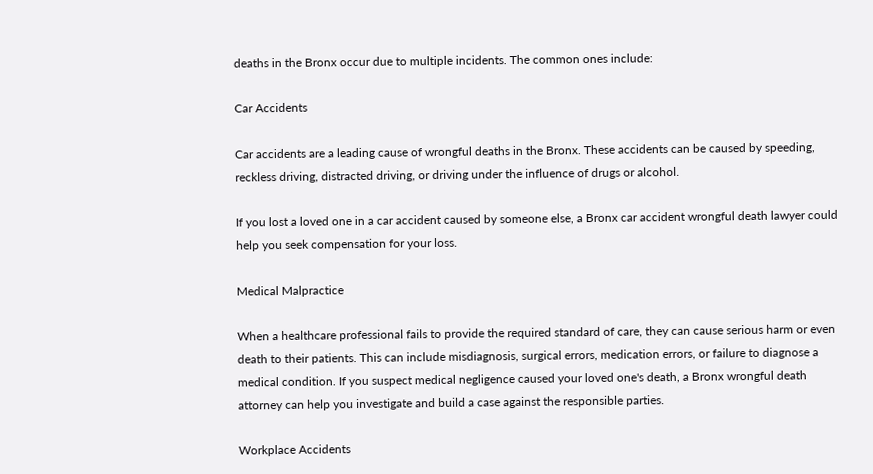deaths in the Bronx occur due to multiple incidents. The common ones include:

Car Accidents

Car accidents are a leading cause of wrongful deaths in the Bronx. These accidents can be caused by speeding, reckless driving, distracted driving, or driving under the influence of drugs or alcohol.

If you lost a loved one in a car accident caused by someone else, a Bronx car accident wrongful death lawyer could help you seek compensation for your loss.

Medical Malpractice

When a healthcare professional fails to provide the required standard of care, they can cause serious harm or even death to their patients. This can include misdiagnosis, surgical errors, medication errors, or failure to diagnose a medical condition. If you suspect medical negligence caused your loved one's death, a Bronx wrongful death attorney can help you investigate and build a case against the responsible parties.

Workplace Accidents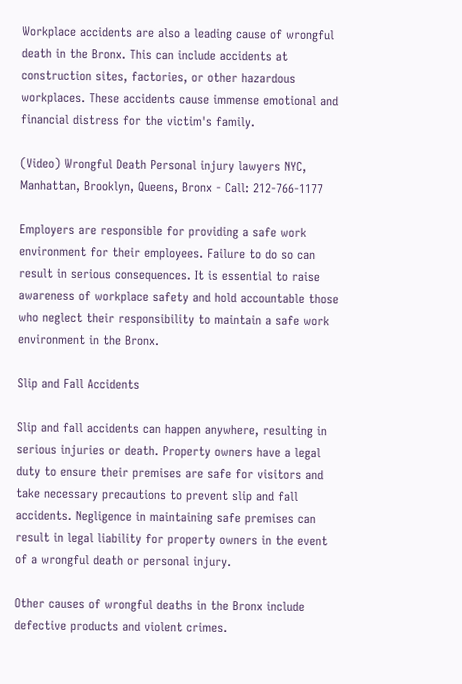Workplace accidents are also a leading cause of wrongful death in the Bronx. This can include accidents at construction sites, factories, or other hazardous workplaces. These accidents cause immense emotional and financial distress for the victim's family.

(Video) Wrongful Death Personal injury lawyers NYC, Manhattan, Brooklyn, Queens, Bronx - Call: 212-766-1177

Employers are responsible for providing a safe work environment for their employees. Failure to do so can result in serious consequences. It is essential to raise awareness of workplace safety and hold accountable those who neglect their responsibility to maintain a safe work environment in the Bronx.

Slip and Fall Accidents

Slip and fall accidents can happen anywhere, resulting in serious injuries or death. Property owners have a legal duty to ensure their premises are safe for visitors and take necessary precautions to prevent slip and fall accidents. Negligence in maintaining safe premises can result in legal liability for property owners in the event of a wrongful death or personal injury.

Other causes of wrongful deaths in the Bronx include defective products and violent crimes.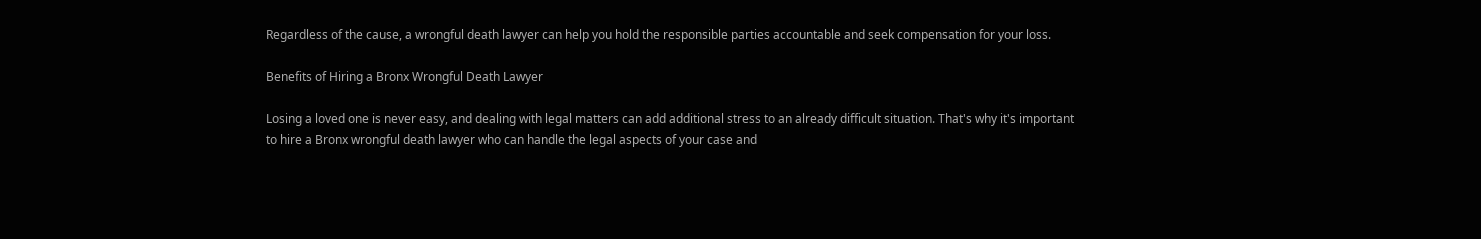Regardless of the cause, a wrongful death lawyer can help you hold the responsible parties accountable and seek compensation for your loss.

Benefits of Hiring a Bronx Wrongful Death Lawyer

Losing a loved one is never easy, and dealing with legal matters can add additional stress to an already difficult situation. That's why it's important to hire a Bronx wrongful death lawyer who can handle the legal aspects of your case and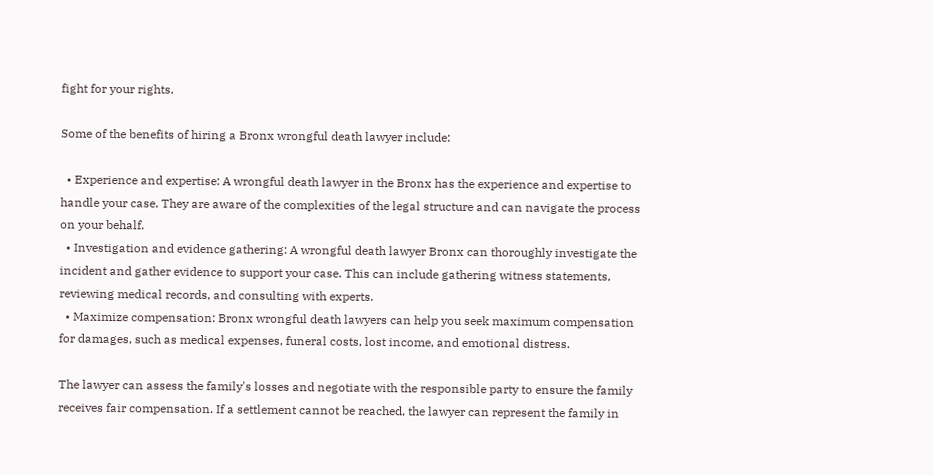fight for your rights.

Some of the benefits of hiring a Bronx wrongful death lawyer include:

  • Experience and expertise: A wrongful death lawyer in the Bronx has the experience and expertise to handle your case. They are aware of the complexities of the legal structure and can navigate the process on your behalf.
  • Investigation and evidence gathering: A wrongful death lawyer Bronx can thoroughly investigate the incident and gather evidence to support your case. This can include gathering witness statements, reviewing medical records, and consulting with experts.
  • Maximize compensation: Bronx wrongful death lawyers can help you seek maximum compensation for damages, such as medical expenses, funeral costs, lost income, and emotional distress.

The lawyer can assess the family's losses and negotiate with the responsible party to ensure the family receives fair compensation. If a settlement cannot be reached, the lawyer can represent the family in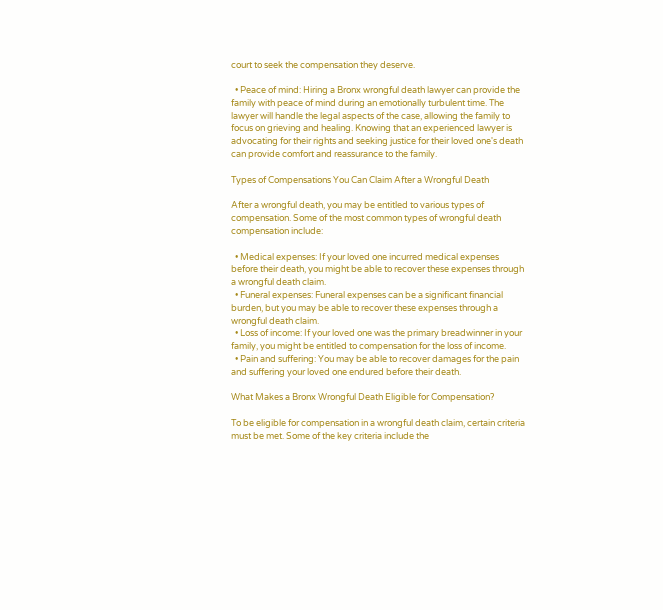court to seek the compensation they deserve.

  • Peace of mind: Hiring a Bronx wrongful death lawyer can provide the family with peace of mind during an emotionally turbulent time. The lawyer will handle the legal aspects of the case, allowing the family to focus on grieving and healing. Knowing that an experienced lawyer is advocating for their rights and seeking justice for their loved one's death can provide comfort and reassurance to the family.

Types of Compensations You Can Claim After a Wrongful Death

After a wrongful death, you may be entitled to various types of compensation. Some of the most common types of wrongful death compensation include:

  • Medical expenses: If your loved one incurred medical expenses before their death, you might be able to recover these expenses through a wrongful death claim.
  • Funeral expenses: Funeral expenses can be a significant financial burden, but you may be able to recover these expenses through a wrongful death claim.
  • Loss of income: If your loved one was the primary breadwinner in your family, you might be entitled to compensation for the loss of income.
  • Pain and suffering: You may be able to recover damages for the pain and suffering your loved one endured before their death.

What Makes a Bronx Wrongful Death Eligible for Compensation?

To be eligible for compensation in a wrongful death claim, certain criteria must be met. Some of the key criteria include the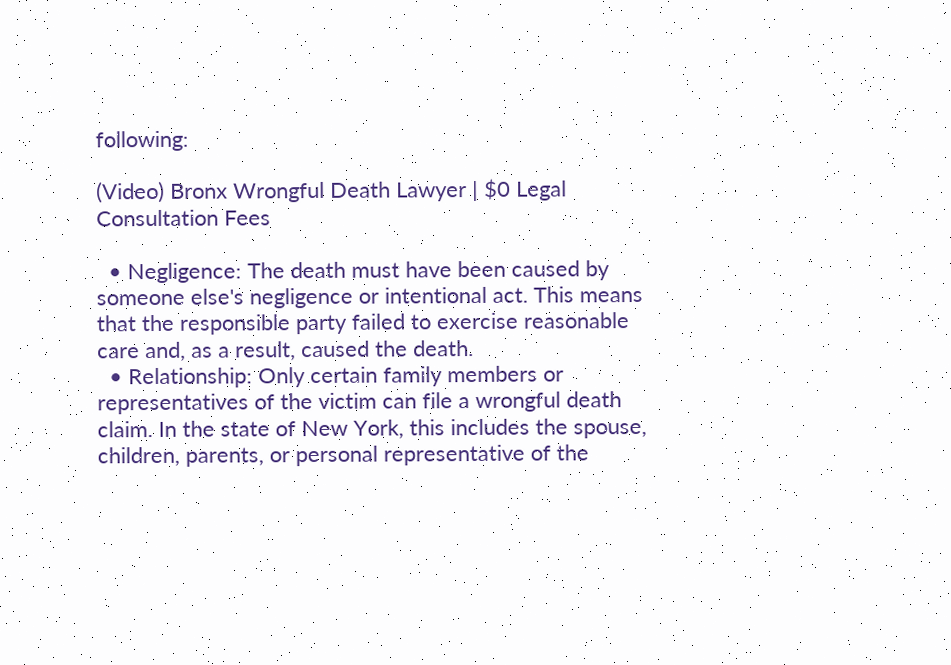following:

(Video) Bronx Wrongful Death Lawyer | $0 Legal Consultation Fees

  • Negligence: The death must have been caused by someone else's negligence or intentional act. This means that the responsible party failed to exercise reasonable care and, as a result, caused the death.
  • Relationship: Only certain family members or representatives of the victim can file a wrongful death claim. In the state of New York, this includes the spouse, children, parents, or personal representative of the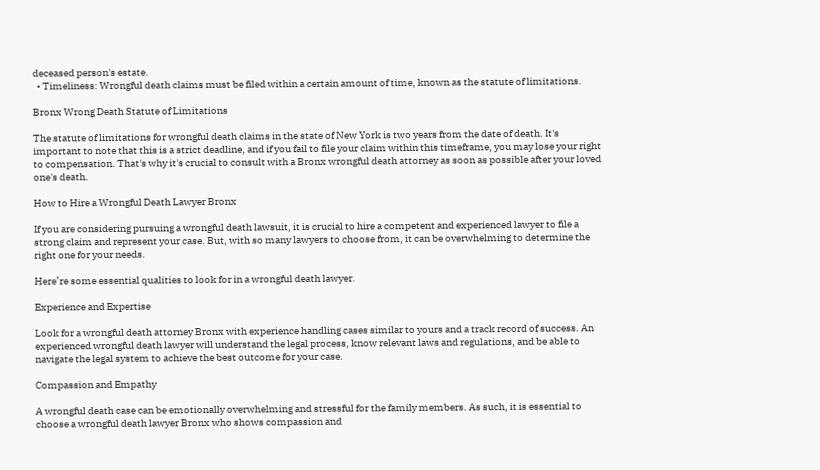deceased person's estate.
  • Timeliness: Wrongful death claims must be filed within a certain amount of time, known as the statute of limitations.

Bronx Wrong Death Statute of Limitations

The statute of limitations for wrongful death claims in the state of New York is two years from the date of death. It's important to note that this is a strict deadline, and if you fail to file your claim within this timeframe, you may lose your right to compensation. That's why it's crucial to consult with a Bronx wrongful death attorney as soon as possible after your loved one's death.

How to Hire a Wrongful Death Lawyer Bronx

If you are considering pursuing a wrongful death lawsuit, it is crucial to hire a competent and experienced lawyer to file a strong claim and represent your case. But, with so many lawyers to choose from, it can be overwhelming to determine the right one for your needs.

Here’re some essential qualities to look for in a wrongful death lawyer.

Experience and Expertise

Look for a wrongful death attorney Bronx with experience handling cases similar to yours and a track record of success. An experienced wrongful death lawyer will understand the legal process, know relevant laws and regulations, and be able to navigate the legal system to achieve the best outcome for your case.

Compassion and Empathy

A wrongful death case can be emotionally overwhelming and stressful for the family members. As such, it is essential to choose a wrongful death lawyer Bronx who shows compassion and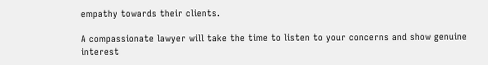empathy towards their clients.

A compassionate lawyer will take the time to listen to your concerns and show genuine interest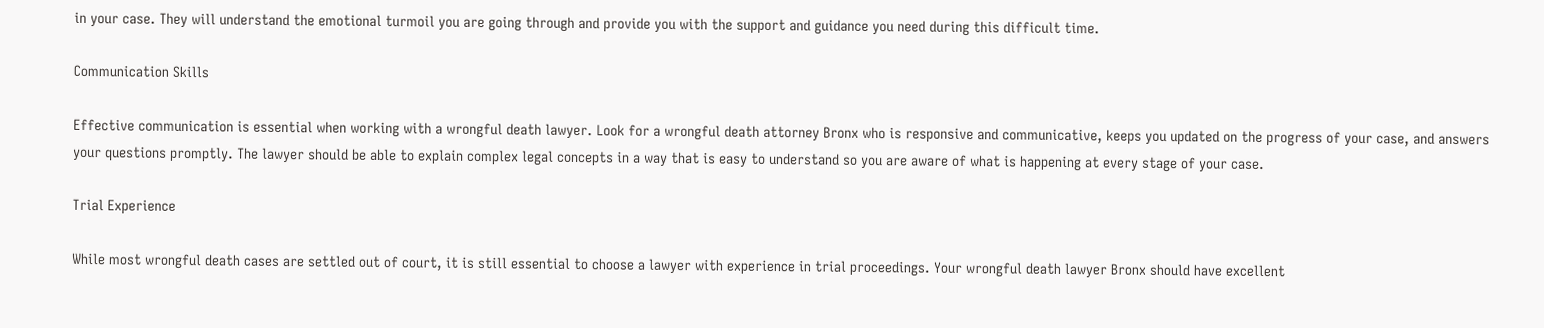in your case. They will understand the emotional turmoil you are going through and provide you with the support and guidance you need during this difficult time.

Communication Skills

Effective communication is essential when working with a wrongful death lawyer. Look for a wrongful death attorney Bronx who is responsive and communicative, keeps you updated on the progress of your case, and answers your questions promptly. The lawyer should be able to explain complex legal concepts in a way that is easy to understand so you are aware of what is happening at every stage of your case.

Trial Experience

While most wrongful death cases are settled out of court, it is still essential to choose a lawyer with experience in trial proceedings. Your wrongful death lawyer Bronx should have excellent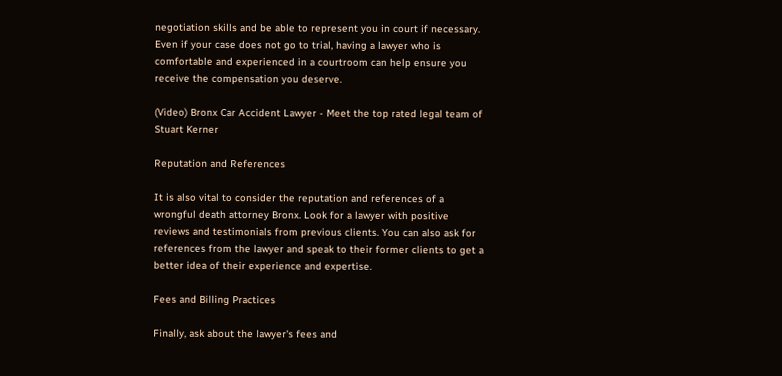negotiation skills and be able to represent you in court if necessary. Even if your case does not go to trial, having a lawyer who is comfortable and experienced in a courtroom can help ensure you receive the compensation you deserve.

(Video) Bronx Car Accident Lawyer - Meet the top rated legal team of Stuart Kerner

Reputation and References

It is also vital to consider the reputation and references of a wrongful death attorney Bronx. Look for a lawyer with positive reviews and testimonials from previous clients. You can also ask for references from the lawyer and speak to their former clients to get a better idea of their experience and expertise.

Fees and Billing Practices

Finally, ask about the lawyer's fees and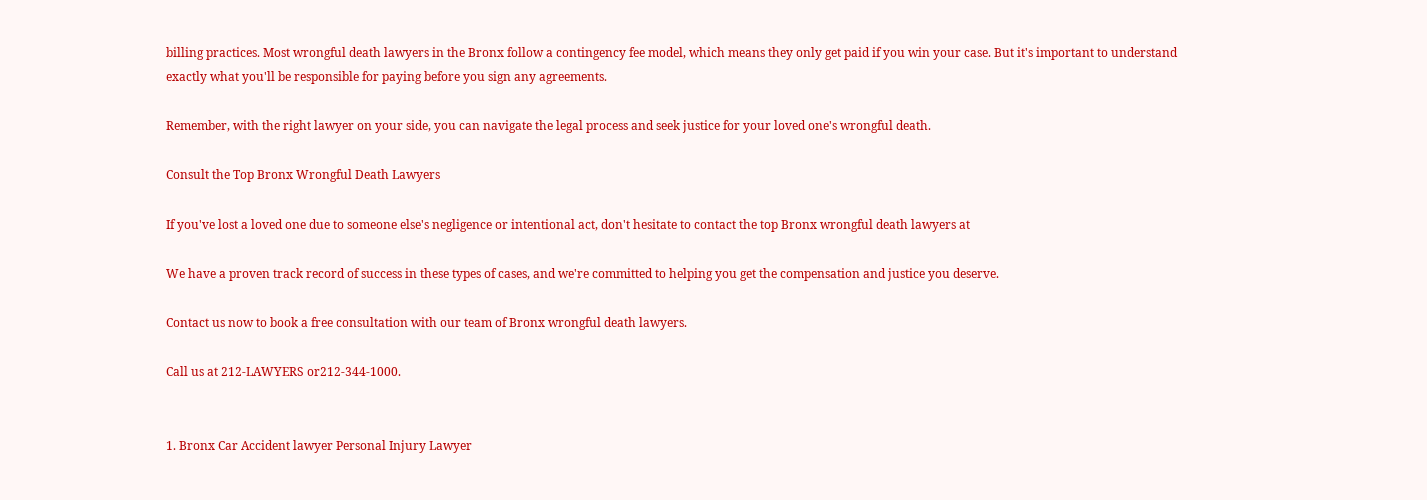billing practices. Most wrongful death lawyers in the Bronx follow a contingency fee model, which means they only get paid if you win your case. But it's important to understand exactly what you'll be responsible for paying before you sign any agreements.

Remember, with the right lawyer on your side, you can navigate the legal process and seek justice for your loved one's wrongful death.

Consult the Top Bronx Wrongful Death Lawyers

If you've lost a loved one due to someone else's negligence or intentional act, don't hesitate to contact the top Bronx wrongful death lawyers at

We have a proven track record of success in these types of cases, and we're committed to helping you get the compensation and justice you deserve.

Contact us now to book a free consultation with our team of Bronx wrongful death lawyers.

Call us at 212-LAWYERS or212-344-1000.


1. Bronx Car Accident lawyer Personal Injury Lawyer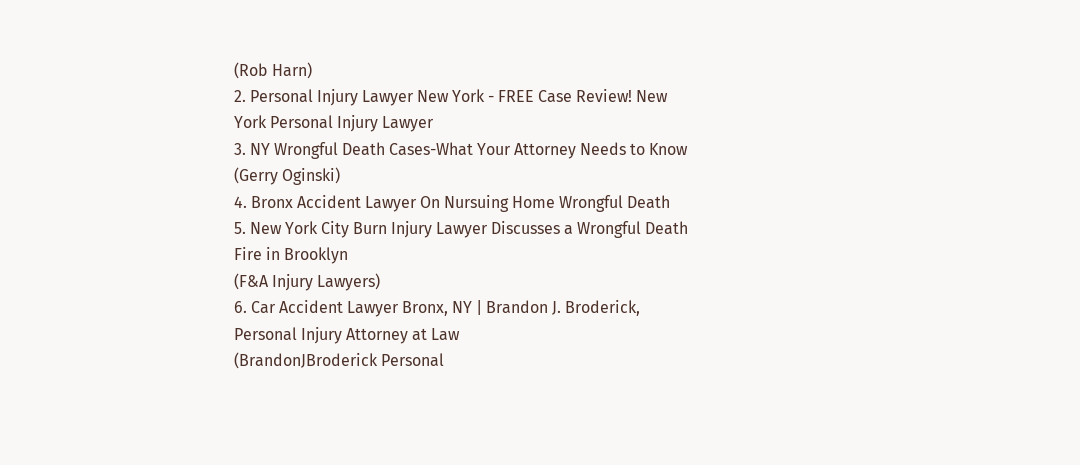(Rob Harn)
2. Personal Injury Lawyer New York - FREE Case Review! New York Personal Injury Lawyer
3. NY Wrongful Death Cases-What Your Attorney Needs to Know
(Gerry Oginski)
4. Bronx Accident Lawyer On Nursuing Home Wrongful Death
5. New York City Burn Injury Lawyer Discusses a Wrongful Death Fire in Brooklyn
(F&A Injury Lawyers)
6. Car Accident Lawyer Bronx, NY | Brandon J. Broderick, Personal Injury Attorney at Law
(BrandonJBroderick Personal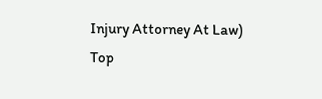Injury Attorney At Law)
Top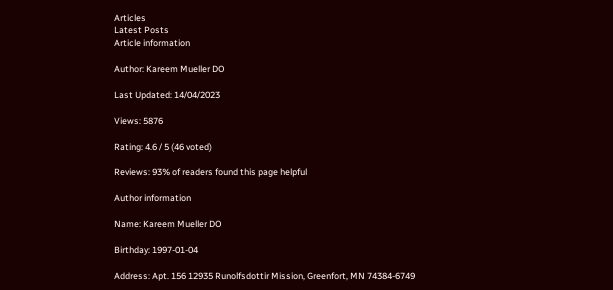Articles
Latest Posts
Article information

Author: Kareem Mueller DO

Last Updated: 14/04/2023

Views: 5876

Rating: 4.6 / 5 (46 voted)

Reviews: 93% of readers found this page helpful

Author information

Name: Kareem Mueller DO

Birthday: 1997-01-04

Address: Apt. 156 12935 Runolfsdottir Mission, Greenfort, MN 74384-6749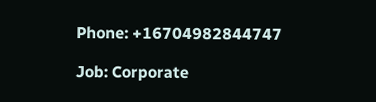Phone: +16704982844747

Job: Corporate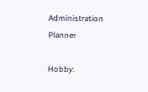Administration Planner

Hobby: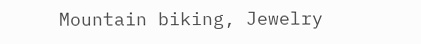Mountain biking, Jewelry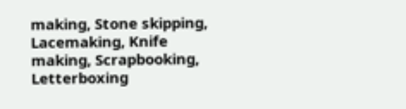making, Stone skipping, Lacemaking, Knife making, Scrapbooking, Letterboxing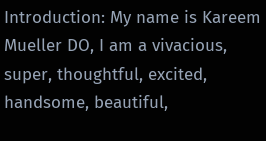Introduction: My name is Kareem Mueller DO, I am a vivacious, super, thoughtful, excited, handsome, beautiful,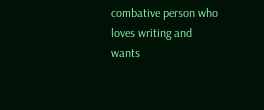combative person who loves writing and wants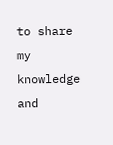to share my knowledge and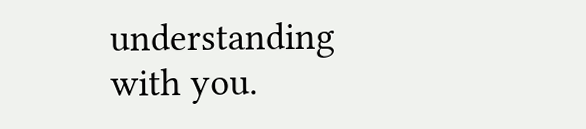understanding with you.